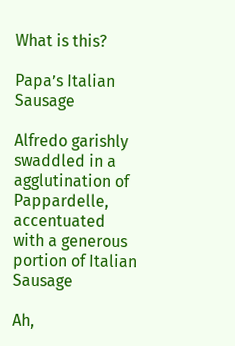What is this?

Papa’s Italian Sausage

Alfredo garishly swaddled in a agglutination of Pappardelle, accentuated with a generous portion of Italian Sausage

Ah,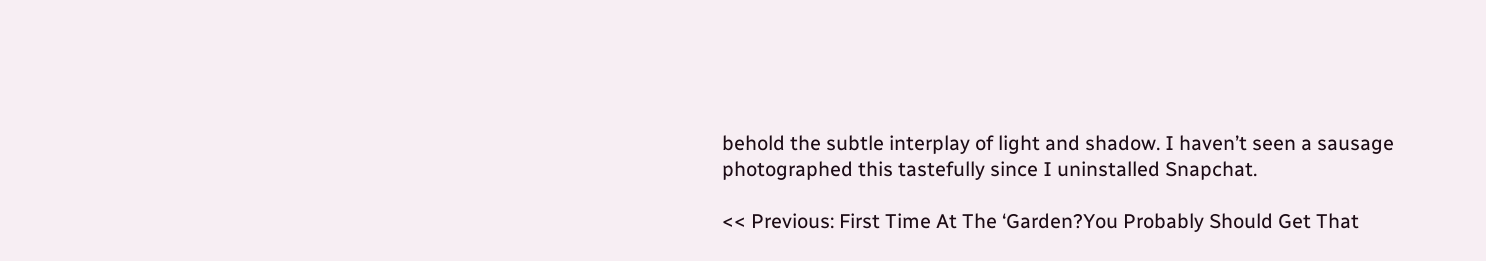behold the subtle interplay of light and shadow. I haven’t seen a sausage photographed this tastefully since I uninstalled Snapchat.

<< Previous: First Time At The ‘Garden?You Probably Should Get That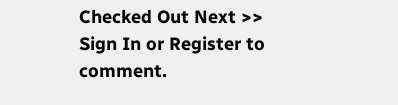Checked Out Next >>
Sign In or Register to comment.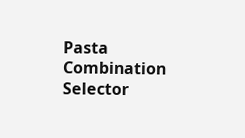Pasta Combination Selector